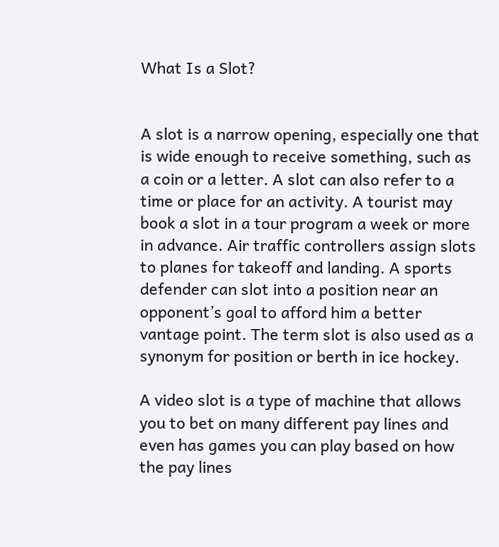What Is a Slot?


A slot is a narrow opening, especially one that is wide enough to receive something, such as a coin or a letter. A slot can also refer to a time or place for an activity. A tourist may book a slot in a tour program a week or more in advance. Air traffic controllers assign slots to planes for takeoff and landing. A sports defender can slot into a position near an opponent’s goal to afford him a better vantage point. The term slot is also used as a synonym for position or berth in ice hockey.

A video slot is a type of machine that allows you to bet on many different pay lines and even has games you can play based on how the pay lines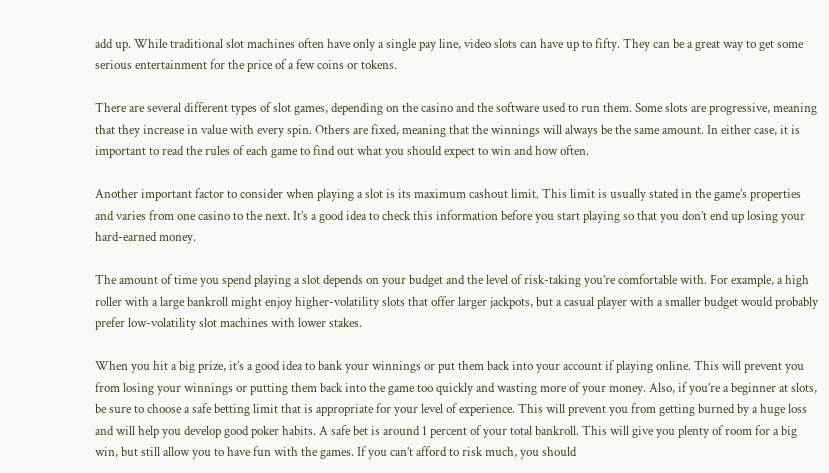add up. While traditional slot machines often have only a single pay line, video slots can have up to fifty. They can be a great way to get some serious entertainment for the price of a few coins or tokens.

There are several different types of slot games, depending on the casino and the software used to run them. Some slots are progressive, meaning that they increase in value with every spin. Others are fixed, meaning that the winnings will always be the same amount. In either case, it is important to read the rules of each game to find out what you should expect to win and how often.

Another important factor to consider when playing a slot is its maximum cashout limit. This limit is usually stated in the game’s properties and varies from one casino to the next. It’s a good idea to check this information before you start playing so that you don’t end up losing your hard-earned money.

The amount of time you spend playing a slot depends on your budget and the level of risk-taking you’re comfortable with. For example, a high roller with a large bankroll might enjoy higher-volatility slots that offer larger jackpots, but a casual player with a smaller budget would probably prefer low-volatility slot machines with lower stakes.

When you hit a big prize, it’s a good idea to bank your winnings or put them back into your account if playing online. This will prevent you from losing your winnings or putting them back into the game too quickly and wasting more of your money. Also, if you’re a beginner at slots, be sure to choose a safe betting limit that is appropriate for your level of experience. This will prevent you from getting burned by a huge loss and will help you develop good poker habits. A safe bet is around 1 percent of your total bankroll. This will give you plenty of room for a big win, but still allow you to have fun with the games. If you can’t afford to risk much, you should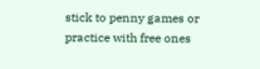stick to penny games or practice with free ones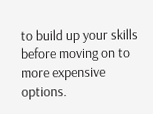to build up your skills before moving on to more expensive options.